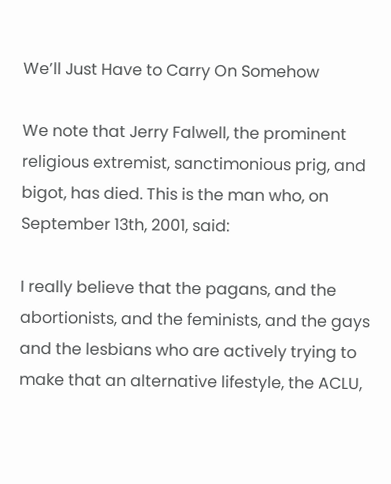We’ll Just Have to Carry On Somehow

We note that Jerry Falwell, the prominent religious extremist, sanctimonious prig, and bigot, has died. This is the man who, on September 13th, 2001, said:

I really believe that the pagans, and the abortionists, and the feminists, and the gays and the lesbians who are actively trying to make that an alternative lifestyle, the ACLU,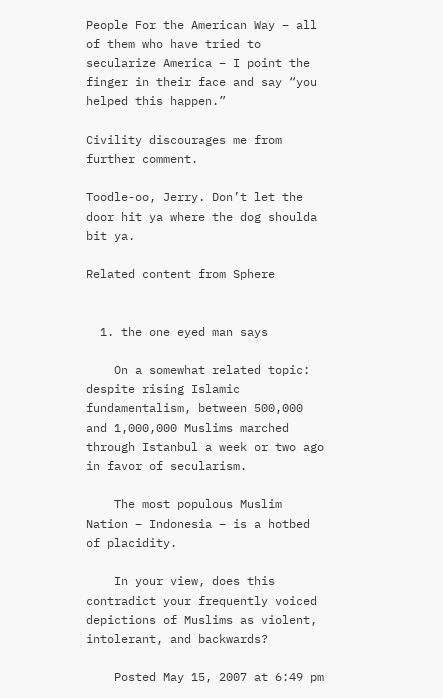People For the American Way – all of them who have tried to secularize America – I point the finger in their face and say “you helped this happen.”

Civility discourages me from further comment.

Toodle-oo, Jerry. Don’t let the door hit ya where the dog shoulda bit ya.

Related content from Sphere


  1. the one eyed man says

    On a somewhat related topic: despite rising Islamic fundamentalism, between 500,000 and 1,000,000 Muslims marched through Istanbul a week or two ago in favor of secularism.

    The most populous Muslim Nation – Indonesia – is a hotbed of placidity.

    In your view, does this contradict your frequently voiced depictions of Muslims as violent, intolerant, and backwards?

    Posted May 15, 2007 at 6:49 pm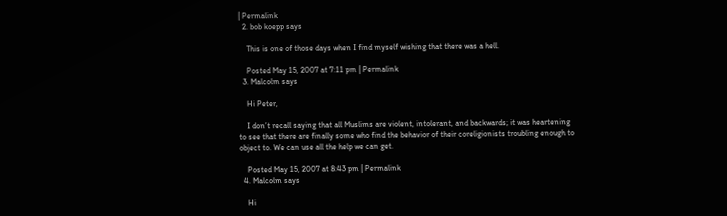| Permalink
  2. bob koepp says

    This is one of those days when I find myself wishing that there was a hell.

    Posted May 15, 2007 at 7:11 pm | Permalink
  3. Malcolm says

    Hi Peter,

    I don’t recall saying that all Muslims are violent, intolerant, and backwards; it was heartening to see that there are finally some who find the behavior of their coreligionists troubling enough to object to. We can use all the help we can get.

    Posted May 15, 2007 at 8:43 pm | Permalink
  4. Malcolm says

    Hi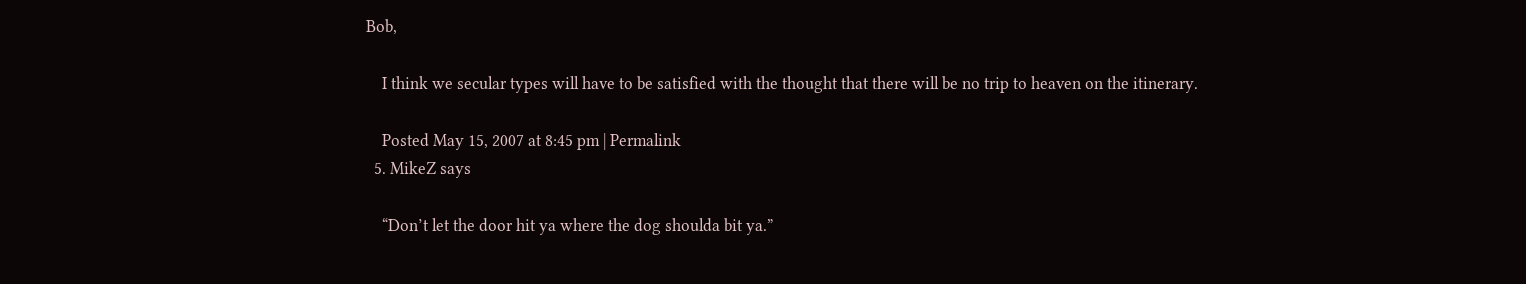Bob,

    I think we secular types will have to be satisfied with the thought that there will be no trip to heaven on the itinerary.

    Posted May 15, 2007 at 8:45 pm | Permalink
  5. MikeZ says

    “Don’t let the door hit ya where the dog shoulda bit ya.”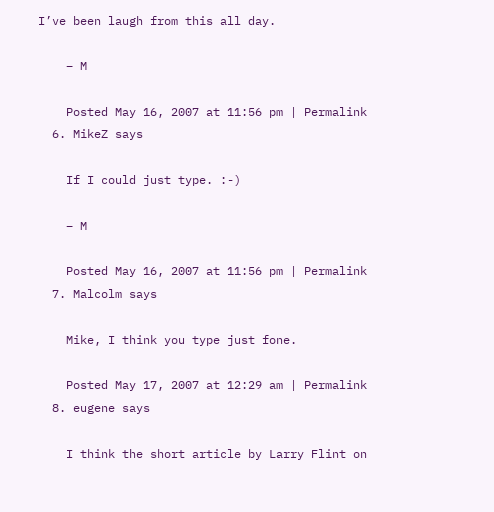I’ve been laugh from this all day.

    – M

    Posted May 16, 2007 at 11:56 pm | Permalink
  6. MikeZ says

    If I could just type. :-)

    – M

    Posted May 16, 2007 at 11:56 pm | Permalink
  7. Malcolm says

    Mike, I think you type just fone.

    Posted May 17, 2007 at 12:29 am | Permalink
  8. eugene says

    I think the short article by Larry Flint on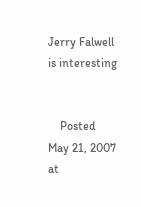Jerry Falwell is interesting


    Posted May 21, 2007 at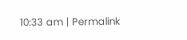10:33 am | Permalink